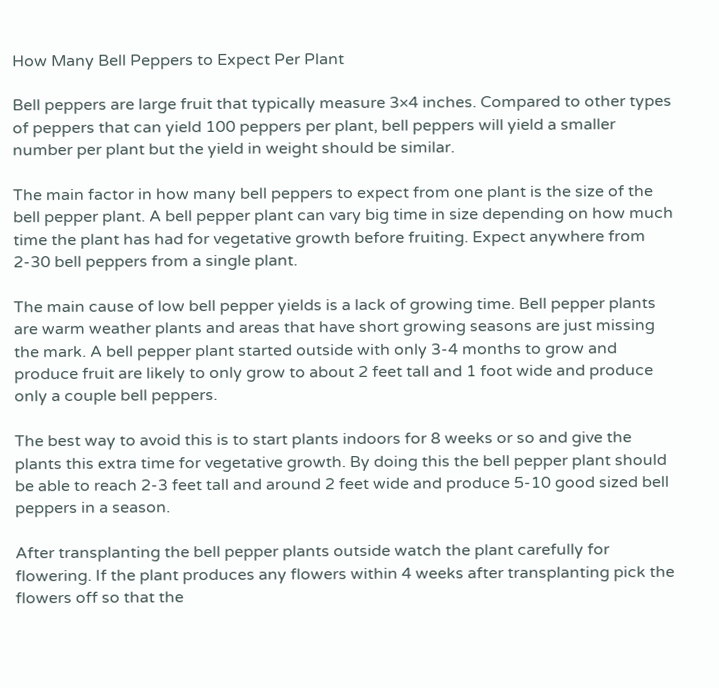How Many Bell Peppers to Expect Per Plant

Bell peppers are large fruit that typically measure 3×4 inches. Compared to other types of peppers that can yield 100 peppers per plant, bell peppers will yield a smaller number per plant but the yield in weight should be similar.

The main factor in how many bell peppers to expect from one plant is the size of the bell pepper plant. A bell pepper plant can vary big time in size depending on how much time the plant has had for vegetative growth before fruiting. Expect anywhere from 2-30 bell peppers from a single plant.

The main cause of low bell pepper yields is a lack of growing time. Bell pepper plants are warm weather plants and areas that have short growing seasons are just missing the mark. A bell pepper plant started outside with only 3-4 months to grow and produce fruit are likely to only grow to about 2 feet tall and 1 foot wide and produce only a couple bell peppers.

The best way to avoid this is to start plants indoors for 8 weeks or so and give the plants this extra time for vegetative growth. By doing this the bell pepper plant should be able to reach 2-3 feet tall and around 2 feet wide and produce 5-10 good sized bell peppers in a season.

After transplanting the bell pepper plants outside watch the plant carefully for flowering. If the plant produces any flowers within 4 weeks after transplanting pick the flowers off so that the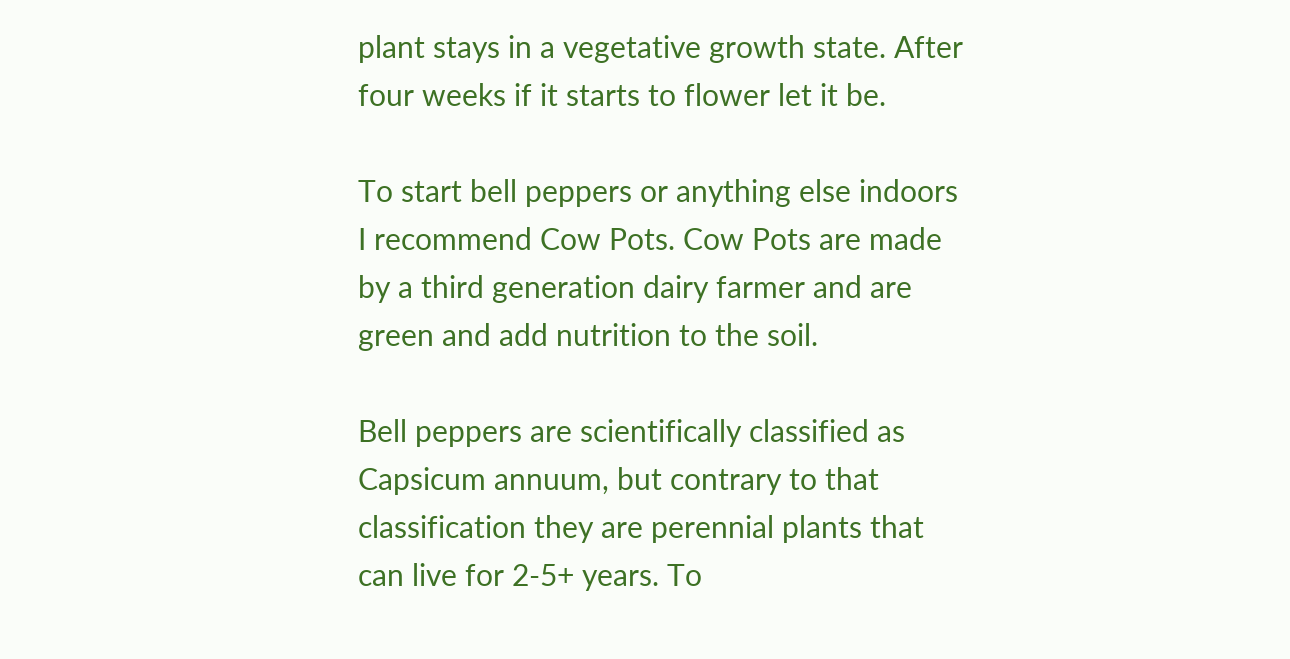plant stays in a vegetative growth state. After four weeks if it starts to flower let it be.

To start bell peppers or anything else indoors I recommend Cow Pots. Cow Pots are made by a third generation dairy farmer and are green and add nutrition to the soil.

Bell peppers are scientifically classified as Capsicum annuum, but contrary to that classification they are perennial plants that can live for 2-5+ years. To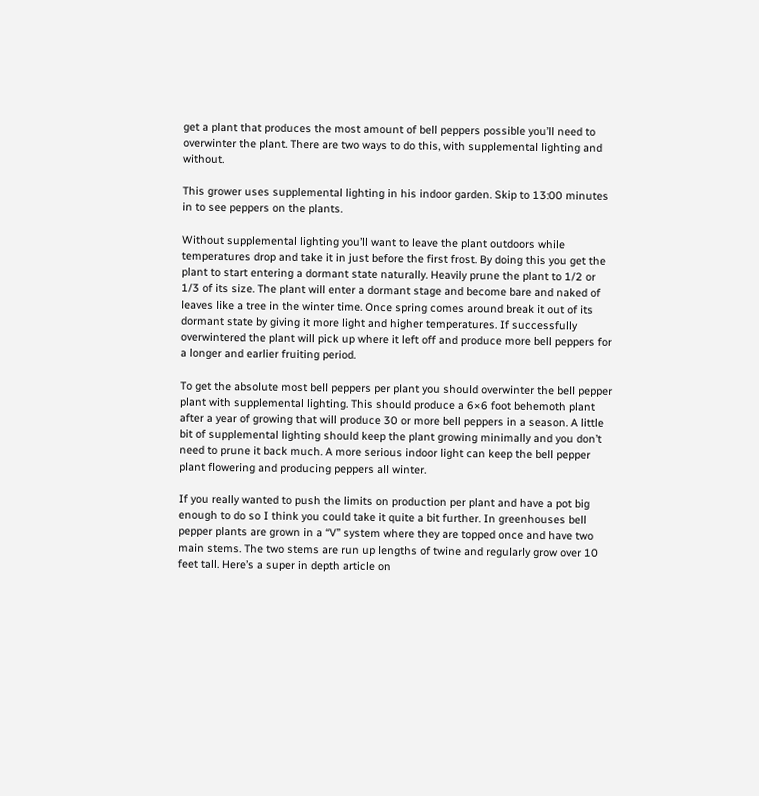get a plant that produces the most amount of bell peppers possible you’ll need to overwinter the plant. There are two ways to do this, with supplemental lighting and without.

This grower uses supplemental lighting in his indoor garden. Skip to 13:00 minutes in to see peppers on the plants.

Without supplemental lighting you’ll want to leave the plant outdoors while temperatures drop and take it in just before the first frost. By doing this you get the plant to start entering a dormant state naturally. Heavily prune the plant to 1/2 or 1/3 of its size. The plant will enter a dormant stage and become bare and naked of leaves like a tree in the winter time. Once spring comes around break it out of its dormant state by giving it more light and higher temperatures. If successfully overwintered the plant will pick up where it left off and produce more bell peppers for a longer and earlier fruiting period.

To get the absolute most bell peppers per plant you should overwinter the bell pepper plant with supplemental lighting. This should produce a 6×6 foot behemoth plant after a year of growing that will produce 30 or more bell peppers in a season. A little bit of supplemental lighting should keep the plant growing minimally and you don’t need to prune it back much. A more serious indoor light can keep the bell pepper plant flowering and producing peppers all winter.

If you really wanted to push the limits on production per plant and have a pot big enough to do so I think you could take it quite a bit further. In greenhouses bell pepper plants are grown in a “V” system where they are topped once and have two main stems. The two stems are run up lengths of twine and regularly grow over 10 feet tall. Here’s a super in depth article on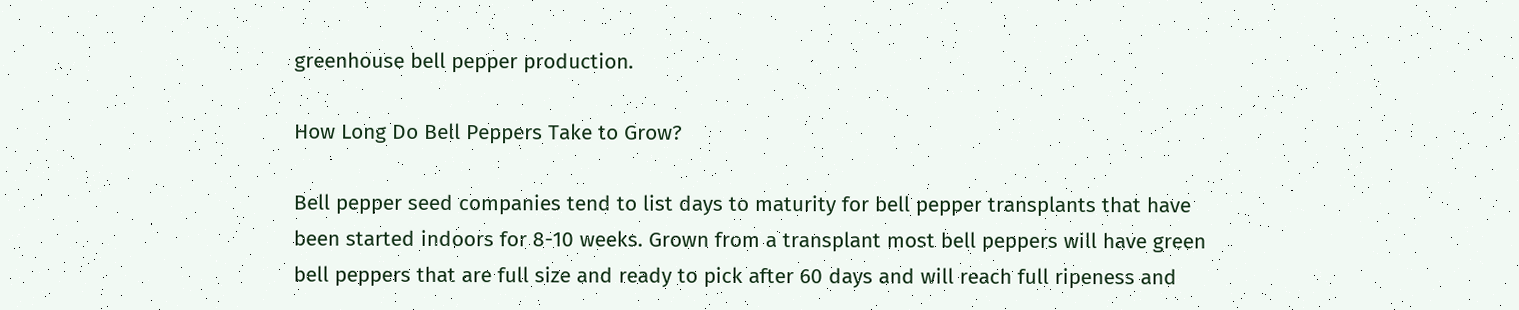greenhouse bell pepper production.

How Long Do Bell Peppers Take to Grow?

Bell pepper seed companies tend to list days to maturity for bell pepper transplants that have been started indoors for 8-10 weeks. Grown from a transplant most bell peppers will have green bell peppers that are full size and ready to pick after 60 days and will reach full ripeness and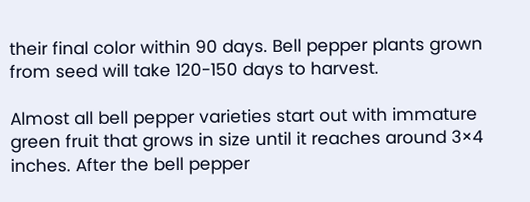their final color within 90 days. Bell pepper plants grown from seed will take 120-150 days to harvest.

Almost all bell pepper varieties start out with immature green fruit that grows in size until it reaches around 3×4 inches. After the bell pepper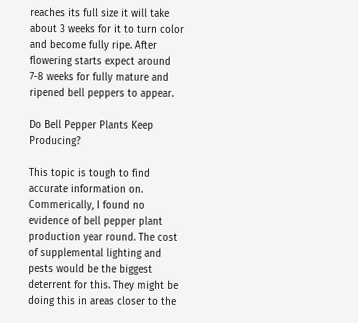reaches its full size it will take about 3 weeks for it to turn color and become fully ripe. After flowering starts expect around 7-8 weeks for fully mature and ripened bell peppers to appear.

Do Bell Pepper Plants Keep Producing?

This topic is tough to find accurate information on. Commerically, I found no evidence of bell pepper plant production year round. The cost of supplemental lighting and pests would be the biggest deterrent for this. They might be doing this in areas closer to the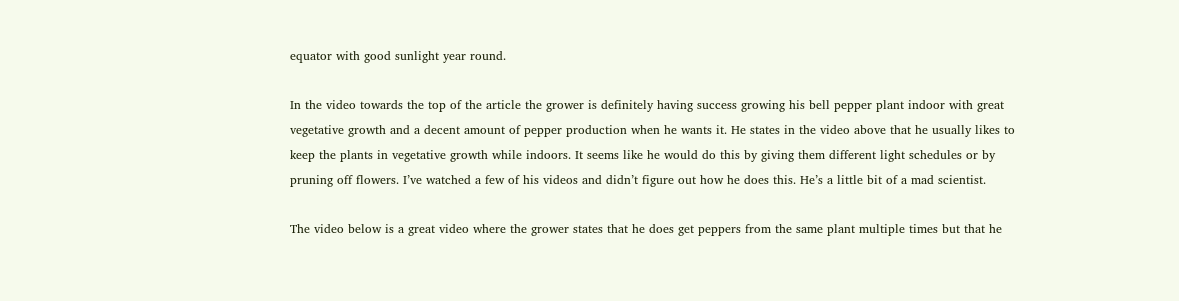equator with good sunlight year round.

In the video towards the top of the article the grower is definitely having success growing his bell pepper plant indoor with great vegetative growth and a decent amount of pepper production when he wants it. He states in the video above that he usually likes to keep the plants in vegetative growth while indoors. It seems like he would do this by giving them different light schedules or by pruning off flowers. I’ve watched a few of his videos and didn’t figure out how he does this. He’s a little bit of a mad scientist.

The video below is a great video where the grower states that he does get peppers from the same plant multiple times but that he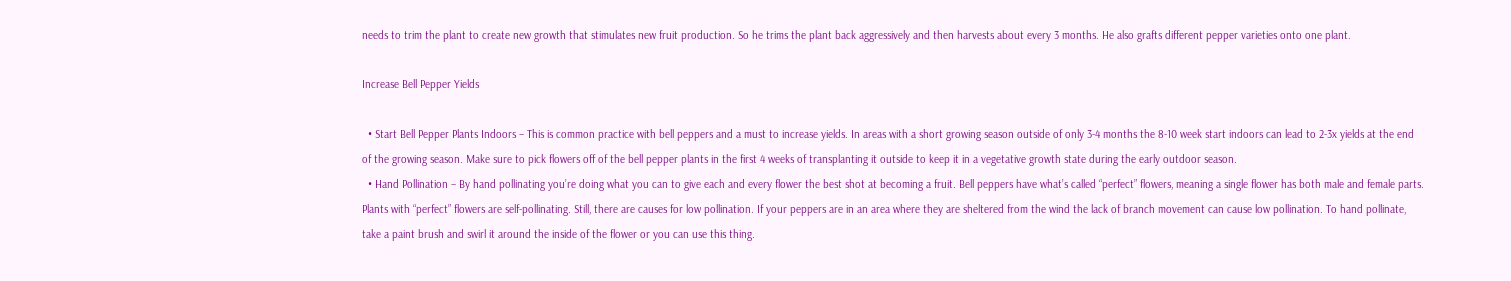needs to trim the plant to create new growth that stimulates new fruit production. So he trims the plant back aggressively and then harvests about every 3 months. He also grafts different pepper varieties onto one plant.

Increase Bell Pepper Yields

  • Start Bell Pepper Plants Indoors – This is common practice with bell peppers and a must to increase yields. In areas with a short growing season outside of only 3-4 months the 8-10 week start indoors can lead to 2-3x yields at the end of the growing season. Make sure to pick flowers off of the bell pepper plants in the first 4 weeks of transplanting it outside to keep it in a vegetative growth state during the early outdoor season.
  • Hand Pollination – By hand pollinating you’re doing what you can to give each and every flower the best shot at becoming a fruit. Bell peppers have what’s called “perfect” flowers, meaning a single flower has both male and female parts. Plants with “perfect” flowers are self-pollinating. Still, there are causes for low pollination. If your peppers are in an area where they are sheltered from the wind the lack of branch movement can cause low pollination. To hand pollinate, take a paint brush and swirl it around the inside of the flower or you can use this thing.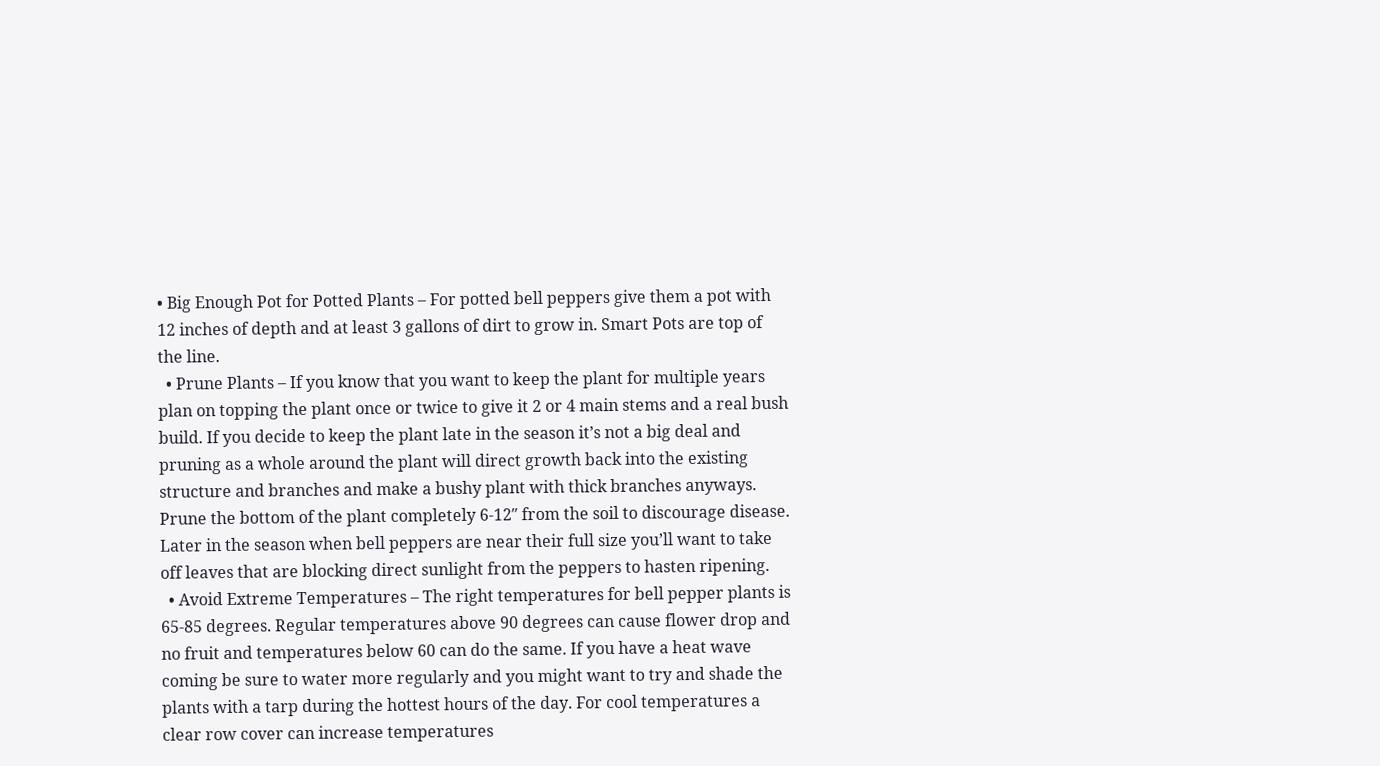• Big Enough Pot for Potted Plants – For potted bell peppers give them a pot with 12 inches of depth and at least 3 gallons of dirt to grow in. Smart Pots are top of the line.
  • Prune Plants – If you know that you want to keep the plant for multiple years plan on topping the plant once or twice to give it 2 or 4 main stems and a real bush build. If you decide to keep the plant late in the season it’s not a big deal and pruning as a whole around the plant will direct growth back into the existing structure and branches and make a bushy plant with thick branches anyways. Prune the bottom of the plant completely 6-12″ from the soil to discourage disease. Later in the season when bell peppers are near their full size you’ll want to take off leaves that are blocking direct sunlight from the peppers to hasten ripening.
  • Avoid Extreme Temperatures – The right temperatures for bell pepper plants is 65-85 degrees. Regular temperatures above 90 degrees can cause flower drop and no fruit and temperatures below 60 can do the same. If you have a heat wave coming be sure to water more regularly and you might want to try and shade the plants with a tarp during the hottest hours of the day. For cool temperatures a clear row cover can increase temperatures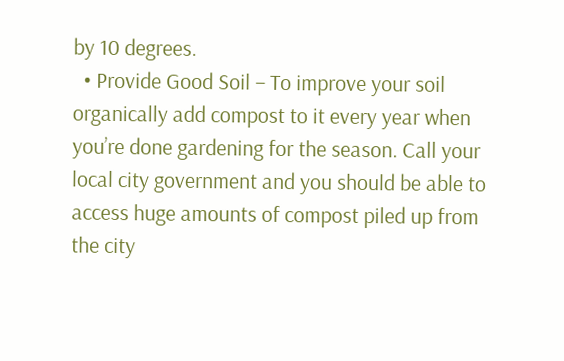by 10 degrees.
  • Provide Good Soil – To improve your soil organically add compost to it every year when you’re done gardening for the season. Call your local city government and you should be able to access huge amounts of compost piled up from the city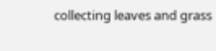collecting leaves and grass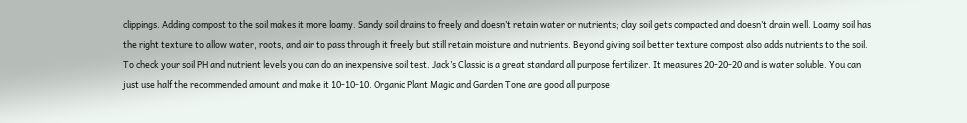clippings. Adding compost to the soil makes it more loamy. Sandy soil drains to freely and doesn’t retain water or nutrients; clay soil gets compacted and doesn’t drain well. Loamy soil has the right texture to allow water, roots, and air to pass through it freely but still retain moisture and nutrients. Beyond giving soil better texture compost also adds nutrients to the soil. To check your soil PH and nutrient levels you can do an inexpensive soil test. Jack’s Classic is a great standard all purpose fertilizer. It measures 20-20-20 and is water soluble. You can just use half the recommended amount and make it 10-10-10. Organic Plant Magic and Garden Tone are good all purpose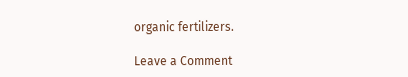organic fertilizers.

Leave a Comment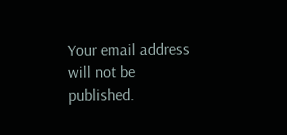Your email address will not be published.